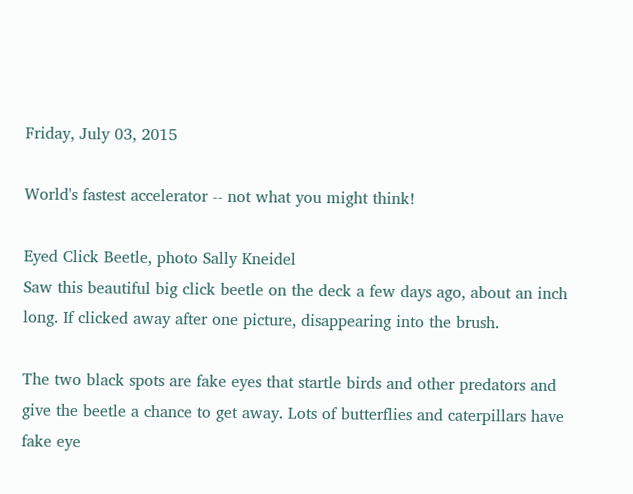Friday, July 03, 2015

World's fastest accelerator -- not what you might think!

Eyed Click Beetle, photo Sally Kneidel
Saw this beautiful big click beetle on the deck a few days ago, about an inch long. If clicked away after one picture, disappearing into the brush.

The two black spots are fake eyes that startle birds and other predators and give the beetle a chance to get away. Lots of butterflies and caterpillars have fake eye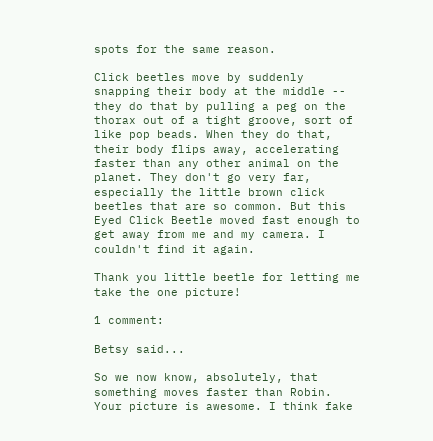spots for the same reason.

Click beetles move by suddenly snapping their body at the middle -- they do that by pulling a peg on the thorax out of a tight groove, sort of like pop beads. When they do that, their body flips away, accelerating faster than any other animal on the planet. They don't go very far, especially the little brown click beetles that are so common. But this Eyed Click Beetle moved fast enough to get away from me and my camera. I couldn't find it again.

Thank you little beetle for letting me take the one picture!

1 comment:

Betsy said...

So we now know, absolutely, that something moves faster than Robin. Your picture is awesome. I think fake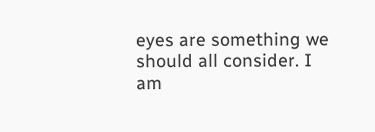eyes are something we should all consider. I am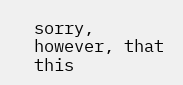sorry, however, that this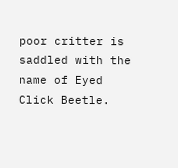poor critter is saddled with the name of Eyed Click Beetle.